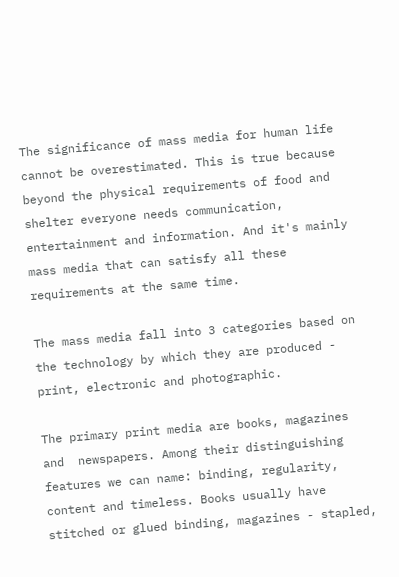The significance of mass media for human life cannot be overestimated. This is true because beyond the physical requirements of food and shelter everyone needs communication, entertainment and information. And it's mainly mass media that can satisfy all these requirements at the same time.

The mass media fall into 3 categories based on the technology by which they are produced - print, electronic and photographic.

The primary print media are books, magazines and  newspapers. Among their distinguishing features we can name: binding, regularity, content and timeless. Books usually have stitched or glued binding, magazines - stapled,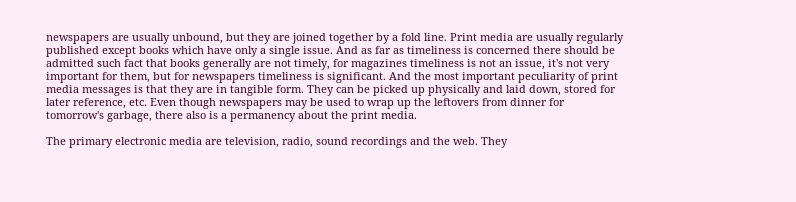newspapers are usually unbound, but they are joined together by a fold line. Print media are usually regularly published except books which have only a single issue. And as far as timeliness is concerned there should be admitted such fact that books generally are not timely, for magazines timeliness is not an issue, it's not very important for them, but for newspapers timeliness is significant. And the most important peculiarity of print media messages is that they are in tangible form. They can be picked up physically and laid down, stored for later reference, etc. Even though newspapers may be used to wrap up the leftovers from dinner for tomorrow's garbage, there also is a permanency about the print media.

The primary electronic media are television, radio, sound recordings and the web. They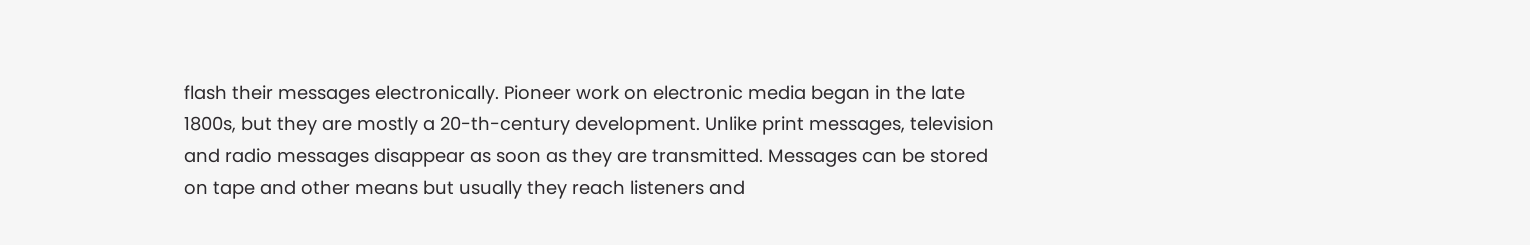flash their messages electronically. Pioneer work on electronic media began in the late 1800s, but they are mostly a 20-th-century development. Unlike print messages, television and radio messages disappear as soon as they are transmitted. Messages can be stored on tape and other means but usually they reach listeners and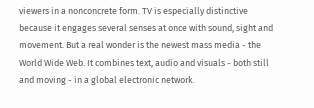viewers in a nonconcrete form. TV is especially distinctive because it engages several senses at once with sound, sight and movement. But a real wonder is the newest mass media - the World Wide Web. It combines text, audio and visuals - both still and moving - in a global electronic network.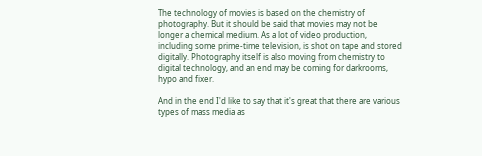The technology of movies is based on the chemistry of photography. But it should be said that movies may not be longer a chemical medium. As a lot of video production, including some prime-time television, is shot on tape and stored digitally. Photography itself is also moving from chemistry to digital technology, and an end may be coming for darkrooms, hypo and fixer.

And in the end I'd like to say that it's great that there are various types of mass media as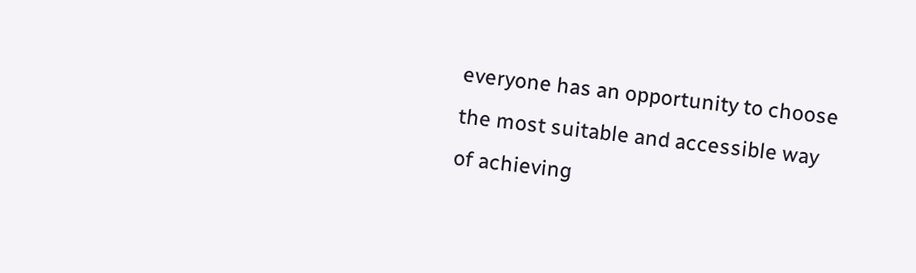everyone has an opportunity to choose the most suitable and accessible way of achieving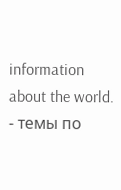information about the world. - темы по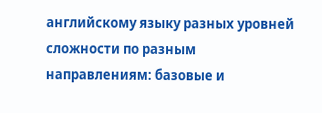английскому языку разных уровней сложности по разным направлениям: базовые и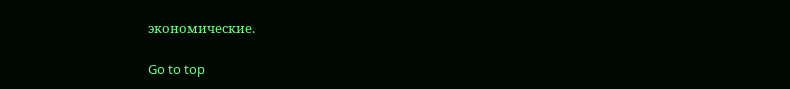экономические.

Go to top